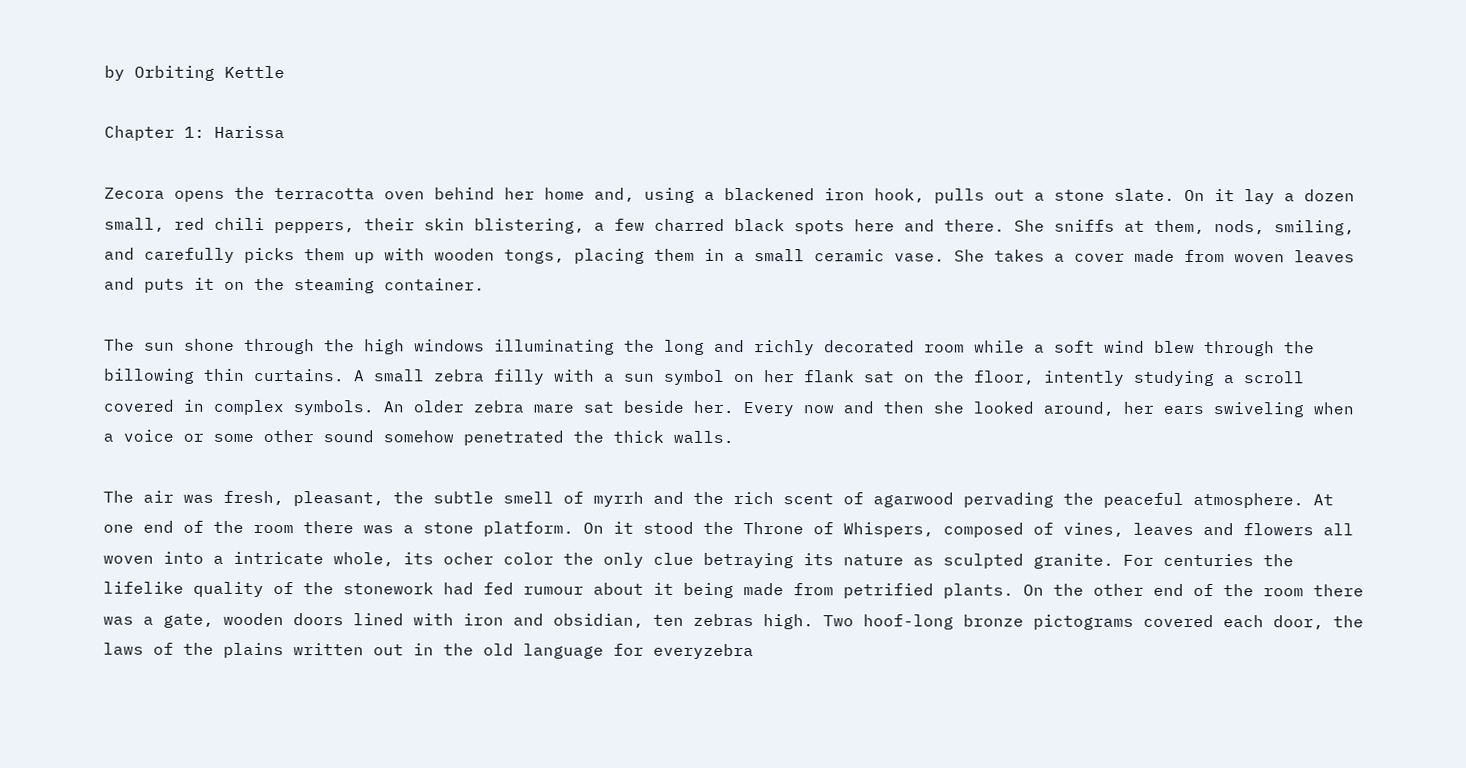by Orbiting Kettle

Chapter 1: Harissa

Zecora opens the terracotta oven behind her home and, using a blackened iron hook, pulls out a stone slate. On it lay a dozen small, red chili peppers, their skin blistering, a few charred black spots here and there. She sniffs at them, nods, smiling, and carefully picks them up with wooden tongs, placing them in a small ceramic vase. She takes a cover made from woven leaves and puts it on the steaming container.

The sun shone through the high windows illuminating the long and richly decorated room while a soft wind blew through the billowing thin curtains. A small zebra filly with a sun symbol on her flank sat on the floor, intently studying a scroll covered in complex symbols. An older zebra mare sat beside her. Every now and then she looked around, her ears swiveling when a voice or some other sound somehow penetrated the thick walls.

The air was fresh, pleasant, the subtle smell of myrrh and the rich scent of agarwood pervading the peaceful atmosphere. At one end of the room there was a stone platform. On it stood the Throne of Whispers, composed of vines, leaves and flowers all woven into a intricate whole, its ocher color the only clue betraying its nature as sculpted granite. For centuries the lifelike quality of the stonework had fed rumour about it being made from petrified plants. On the other end of the room there was a gate, wooden doors lined with iron and obsidian, ten zebras high. Two hoof-long bronze pictograms covered each door, the laws of the plains written out in the old language for everyzebra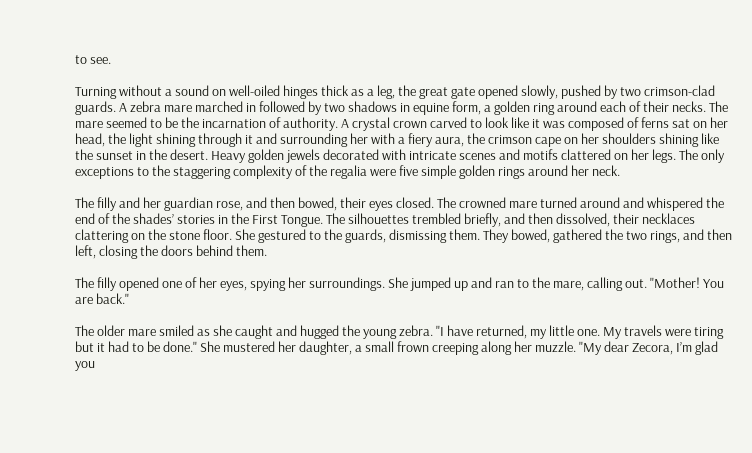to see.

Turning without a sound on well-oiled hinges thick as a leg, the great gate opened slowly, pushed by two crimson-clad guards. A zebra mare marched in followed by two shadows in equine form, a golden ring around each of their necks. The mare seemed to be the incarnation of authority. A crystal crown carved to look like it was composed of ferns sat on her head, the light shining through it and surrounding her with a fiery aura, the crimson cape on her shoulders shining like the sunset in the desert. Heavy golden jewels decorated with intricate scenes and motifs clattered on her legs. The only exceptions to the staggering complexity of the regalia were five simple golden rings around her neck.

The filly and her guardian rose, and then bowed, their eyes closed. The crowned mare turned around and whispered the end of the shades’ stories in the First Tongue. The silhouettes trembled briefly, and then dissolved, their necklaces clattering on the stone floor. She gestured to the guards, dismissing them. They bowed, gathered the two rings, and then left, closing the doors behind them.

The filly opened one of her eyes, spying her surroundings. She jumped up and ran to the mare, calling out. "Mother! You are back."

The older mare smiled as she caught and hugged the young zebra. "I have returned, my little one. My travels were tiring but it had to be done." She mustered her daughter, a small frown creeping along her muzzle. "My dear Zecora, I’m glad you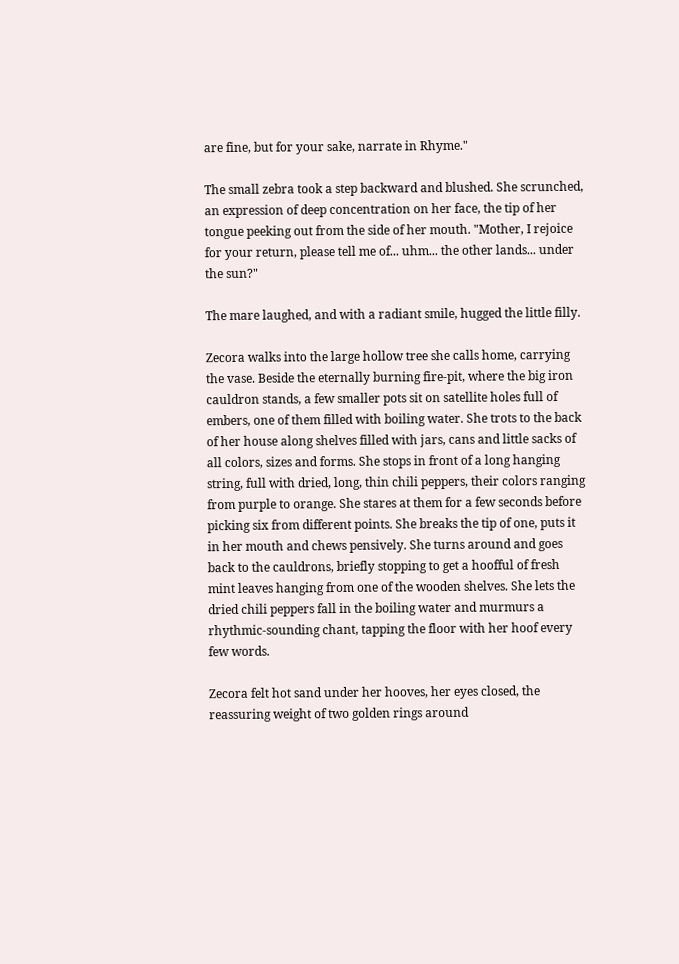are fine, but for your sake, narrate in Rhyme."

The small zebra took a step backward and blushed. She scrunched, an expression of deep concentration on her face, the tip of her tongue peeking out from the side of her mouth. "Mother, I rejoice for your return, please tell me of... uhm... the other lands... under the sun?"

The mare laughed, and with a radiant smile, hugged the little filly.

Zecora walks into the large hollow tree she calls home, carrying the vase. Beside the eternally burning fire-pit, where the big iron cauldron stands, a few smaller pots sit on satellite holes full of embers, one of them filled with boiling water. She trots to the back of her house along shelves filled with jars, cans and little sacks of all colors, sizes and forms. She stops in front of a long hanging string, full with dried, long, thin chili peppers, their colors ranging from purple to orange. She stares at them for a few seconds before picking six from different points. She breaks the tip of one, puts it in her mouth and chews pensively. She turns around and goes back to the cauldrons, briefly stopping to get a hoofful of fresh mint leaves hanging from one of the wooden shelves. She lets the dried chili peppers fall in the boiling water and murmurs a rhythmic-sounding chant, tapping the floor with her hoof every few words.

Zecora felt hot sand under her hooves, her eyes closed, the reassuring weight of two golden rings around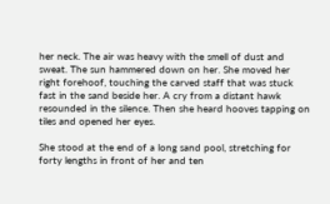her neck. The air was heavy with the smell of dust and sweat. The sun hammered down on her. She moved her right forehoof, touching the carved staff that was stuck fast in the sand beside her. A cry from a distant hawk resounded in the silence. Then she heard hooves tapping on tiles and opened her eyes.

She stood at the end of a long sand pool, stretching for forty lengths in front of her and ten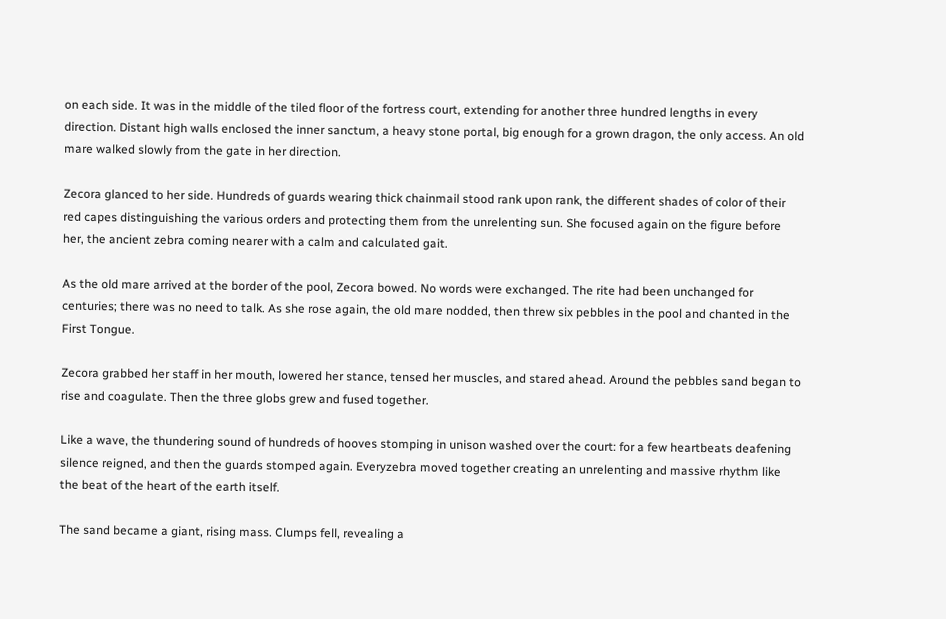on each side. It was in the middle of the tiled floor of the fortress court, extending for another three hundred lengths in every direction. Distant high walls enclosed the inner sanctum, a heavy stone portal, big enough for a grown dragon, the only access. An old mare walked slowly from the gate in her direction.

Zecora glanced to her side. Hundreds of guards wearing thick chainmail stood rank upon rank, the different shades of color of their red capes distinguishing the various orders and protecting them from the unrelenting sun. She focused again on the figure before her, the ancient zebra coming nearer with a calm and calculated gait.

As the old mare arrived at the border of the pool, Zecora bowed. No words were exchanged. The rite had been unchanged for centuries; there was no need to talk. As she rose again, the old mare nodded, then threw six pebbles in the pool and chanted in the First Tongue.

Zecora grabbed her staff in her mouth, lowered her stance, tensed her muscles, and stared ahead. Around the pebbles sand began to rise and coagulate. Then the three globs grew and fused together.

Like a wave, the thundering sound of hundreds of hooves stomping in unison washed over the court: for a few heartbeats deafening silence reigned, and then the guards stomped again. Everyzebra moved together creating an unrelenting and massive rhythm like the beat of the heart of the earth itself.

The sand became a giant, rising mass. Clumps fell, revealing a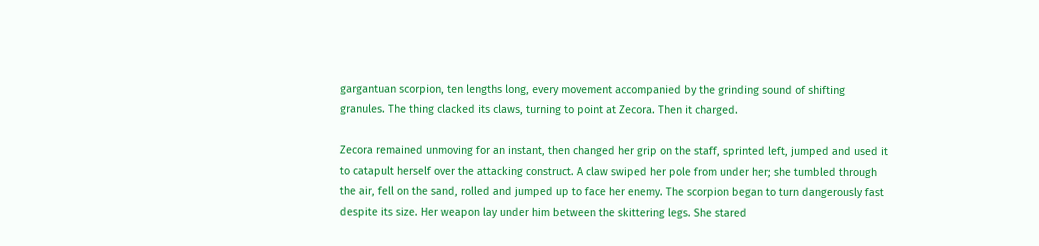gargantuan scorpion, ten lengths long, every movement accompanied by the grinding sound of shifting granules. The thing clacked its claws, turning to point at Zecora. Then it charged.

Zecora remained unmoving for an instant, then changed her grip on the staff, sprinted left, jumped and used it to catapult herself over the attacking construct. A claw swiped her pole from under her; she tumbled through the air, fell on the sand, rolled and jumped up to face her enemy. The scorpion began to turn dangerously fast despite its size. Her weapon lay under him between the skittering legs. She stared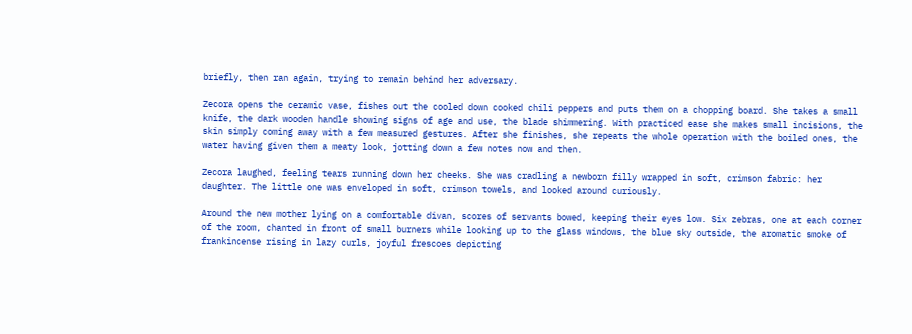briefly, then ran again, trying to remain behind her adversary.

Zecora opens the ceramic vase, fishes out the cooled down cooked chili peppers and puts them on a chopping board. She takes a small knife, the dark wooden handle showing signs of age and use, the blade shimmering. With practiced ease she makes small incisions, the skin simply coming away with a few measured gestures. After she finishes, she repeats the whole operation with the boiled ones, the water having given them a meaty look, jotting down a few notes now and then.

Zecora laughed, feeling tears running down her cheeks. She was cradling a newborn filly wrapped in soft, crimson fabric: her daughter. The little one was enveloped in soft, crimson towels, and looked around curiously.

Around the new mother lying on a comfortable divan, scores of servants bowed, keeping their eyes low. Six zebras, one at each corner of the room, chanted in front of small burners while looking up to the glass windows, the blue sky outside, the aromatic smoke of frankincense rising in lazy curls, joyful frescoes depicting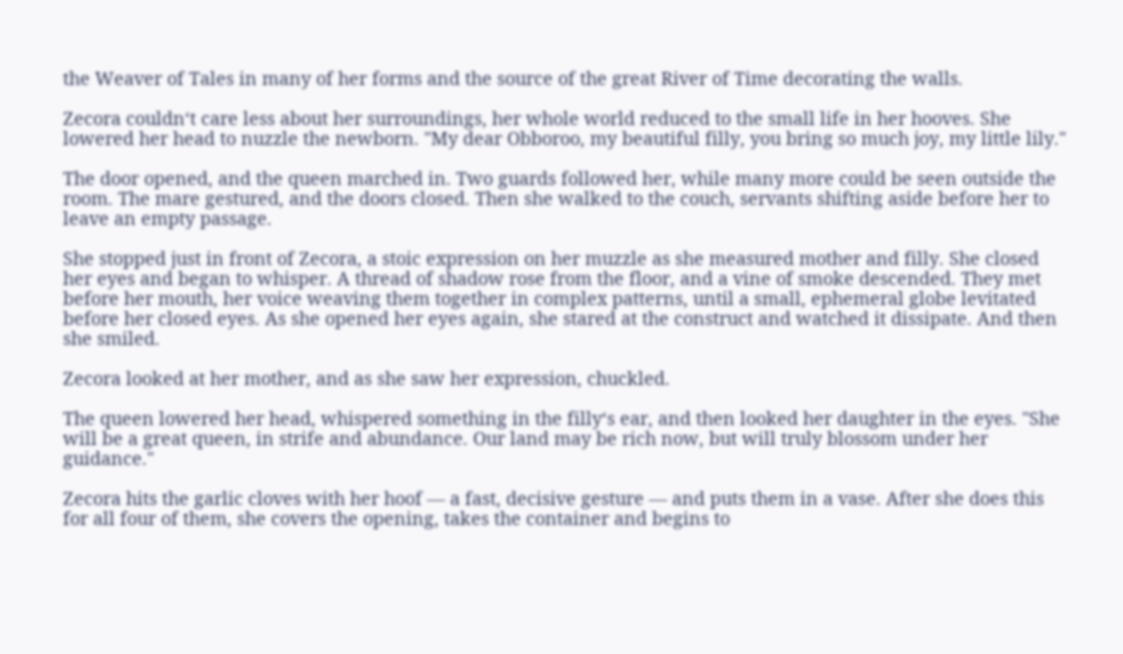the Weaver of Tales in many of her forms and the source of the great River of Time decorating the walls.

Zecora couldn‘t care less about her surroundings, her whole world reduced to the small life in her hooves. She lowered her head to nuzzle the newborn. "My dear Obboroo, my beautiful filly, you bring so much joy, my little lily."

The door opened, and the queen marched in. Two guards followed her, while many more could be seen outside the room. The mare gestured, and the doors closed. Then she walked to the couch, servants shifting aside before her to leave an empty passage.

She stopped just in front of Zecora, a stoic expression on her muzzle as she measured mother and filly. She closed her eyes and began to whisper. A thread of shadow rose from the floor, and a vine of smoke descended. They met before her mouth, her voice weaving them together in complex patterns, until a small, ephemeral globe levitated before her closed eyes. As she opened her eyes again, she stared at the construct and watched it dissipate. And then she smiled.

Zecora looked at her mother, and as she saw her expression, chuckled.

The queen lowered her head, whispered something in the filly‘s ear, and then looked her daughter in the eyes. "She will be a great queen, in strife and abundance. Our land may be rich now, but will truly blossom under her guidance."

Zecora hits the garlic cloves with her hoof — a fast, decisive gesture — and puts them in a vase. After she does this for all four of them, she covers the opening, takes the container and begins to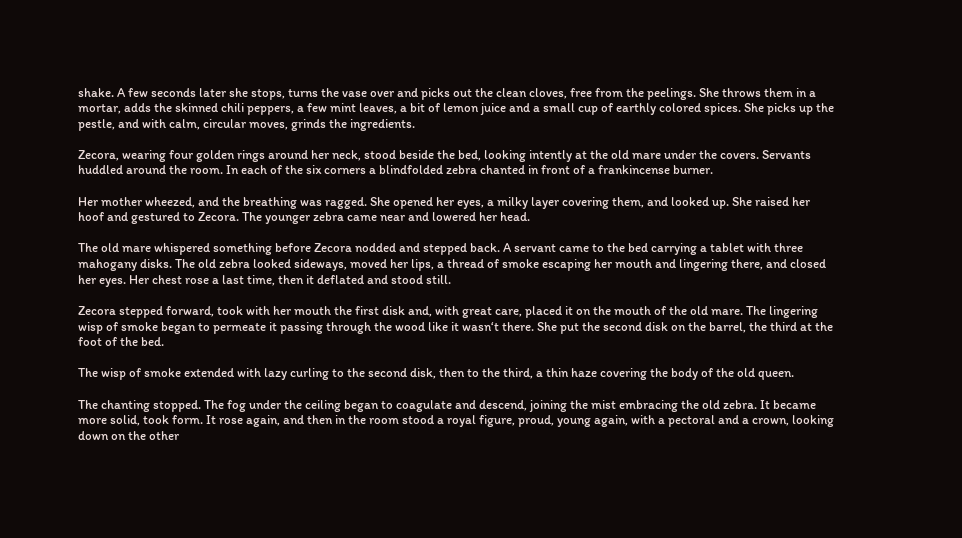shake. A few seconds later she stops, turns the vase over and picks out the clean cloves, free from the peelings. She throws them in a mortar, adds the skinned chili peppers, a few mint leaves, a bit of lemon juice and a small cup of earthly colored spices. She picks up the pestle, and with calm, circular moves, grinds the ingredients.

Zecora, wearing four golden rings around her neck, stood beside the bed, looking intently at the old mare under the covers. Servants huddled around the room. In each of the six corners a blindfolded zebra chanted in front of a frankincense burner.

Her mother wheezed, and the breathing was ragged. She opened her eyes, a milky layer covering them, and looked up. She raised her hoof and gestured to Zecora. The younger zebra came near and lowered her head.

The old mare whispered something before Zecora nodded and stepped back. A servant came to the bed carrying a tablet with three mahogany disks. The old zebra looked sideways, moved her lips, a thread of smoke escaping her mouth and lingering there, and closed her eyes. Her chest rose a last time, then it deflated and stood still.

Zecora stepped forward, took with her mouth the first disk and, with great care, placed it on the mouth of the old mare. The lingering wisp of smoke began to permeate it passing through the wood like it wasn‘t there. She put the second disk on the barrel, the third at the foot of the bed.

The wisp of smoke extended with lazy curling to the second disk, then to the third, a thin haze covering the body of the old queen.

The chanting stopped. The fog under the ceiling began to coagulate and descend, joining the mist embracing the old zebra. It became more solid, took form. It rose again, and then in the room stood a royal figure, proud, young again, with a pectoral and a crown, looking down on the other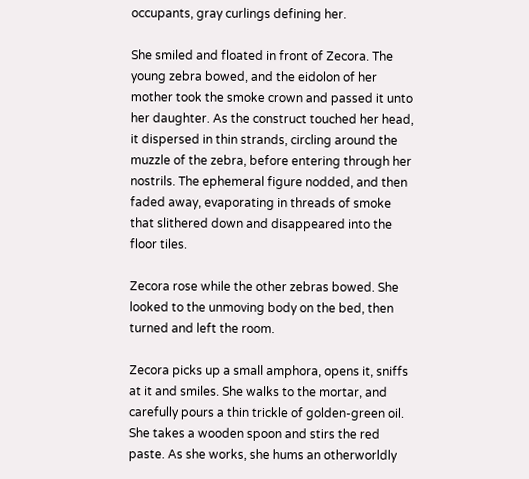occupants, gray curlings defining her.

She smiled and floated in front of Zecora. The young zebra bowed, and the eidolon of her mother took the smoke crown and passed it unto her daughter. As the construct touched her head, it dispersed in thin strands, circling around the muzzle of the zebra, before entering through her nostrils. The ephemeral figure nodded, and then faded away, evaporating in threads of smoke that slithered down and disappeared into the floor tiles.

Zecora rose while the other zebras bowed. She looked to the unmoving body on the bed, then turned and left the room.

Zecora picks up a small amphora, opens it, sniffs at it and smiles. She walks to the mortar, and carefully pours a thin trickle of golden-green oil. She takes a wooden spoon and stirs the red paste. As she works, she hums an otherworldly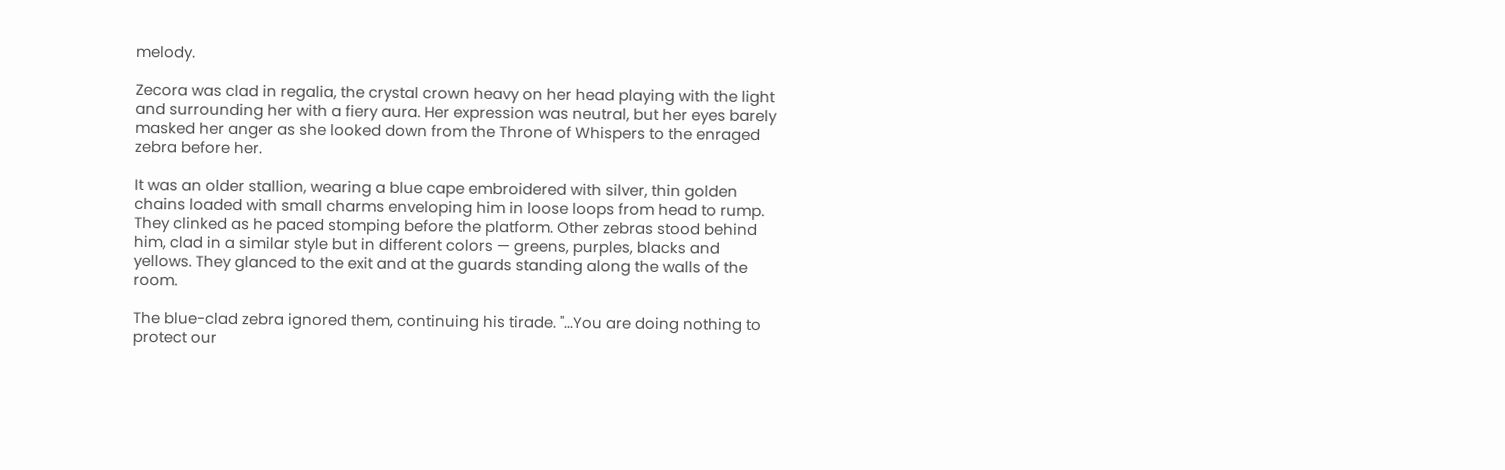melody.

Zecora was clad in regalia, the crystal crown heavy on her head playing with the light and surrounding her with a fiery aura. Her expression was neutral, but her eyes barely masked her anger as she looked down from the Throne of Whispers to the enraged zebra before her.

It was an older stallion, wearing a blue cape embroidered with silver, thin golden chains loaded with small charms enveloping him in loose loops from head to rump. They clinked as he paced stomping before the platform. Other zebras stood behind him, clad in a similar style but in different colors — greens, purples, blacks and yellows. They glanced to the exit and at the guards standing along the walls of the room.

The blue-clad zebra ignored them, continuing his tirade. "...You are doing nothing to protect our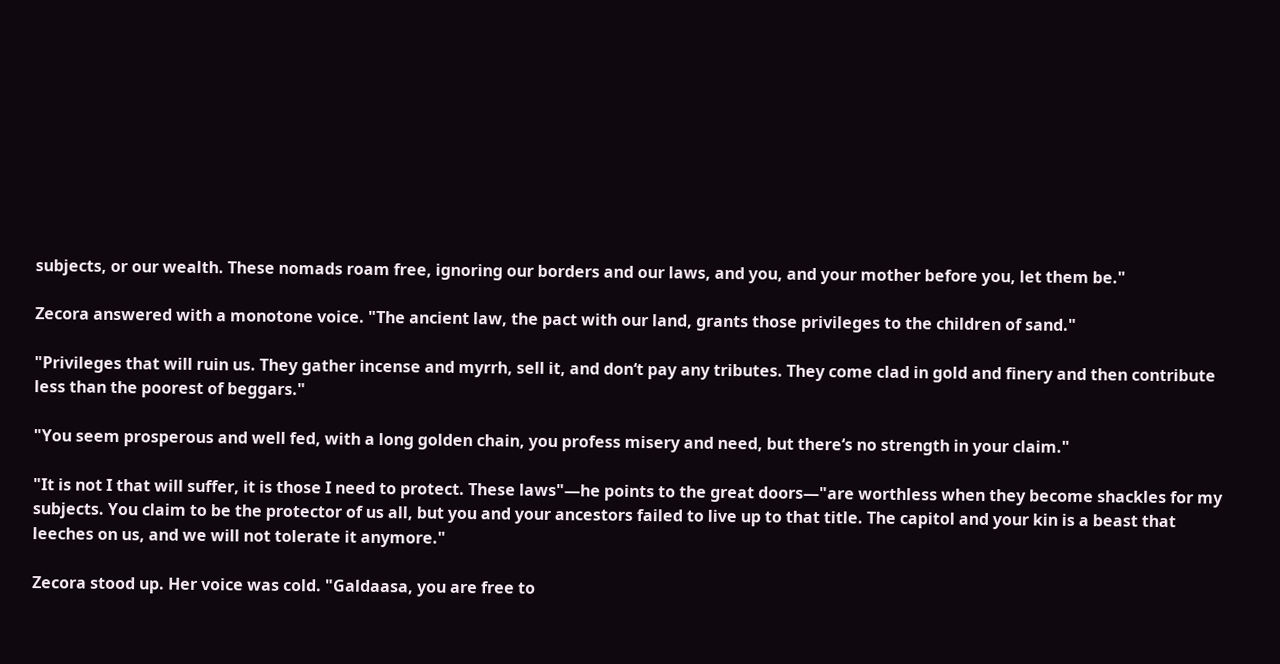subjects, or our wealth. These nomads roam free, ignoring our borders and our laws, and you, and your mother before you, let them be."

Zecora answered with a monotone voice. "The ancient law, the pact with our land, grants those privileges to the children of sand."

"Privileges that will ruin us. They gather incense and myrrh, sell it, and don‘t pay any tributes. They come clad in gold and finery and then contribute less than the poorest of beggars."

"You seem prosperous and well fed, with a long golden chain, you profess misery and need, but there‘s no strength in your claim."

"It is not I that will suffer, it is those I need to protect. These laws"—he points to the great doors—"are worthless when they become shackles for my subjects. You claim to be the protector of us all, but you and your ancestors failed to live up to that title. The capitol and your kin is a beast that leeches on us, and we will not tolerate it anymore."

Zecora stood up. Her voice was cold. "Galdaasa, you are free to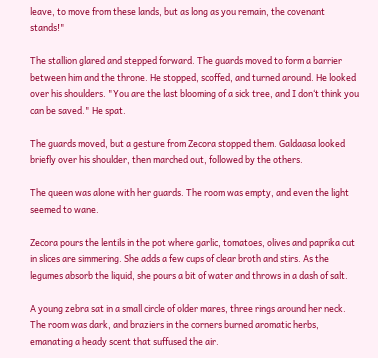leave, to move from these lands, but as long as you remain, the covenant stands!"

The stallion glared and stepped forward. The guards moved to form a barrier between him and the throne. He stopped, scoffed, and turned around. He looked over his shoulders. "You are the last blooming of a sick tree, and I don‘t think you can be saved." He spat.

The guards moved, but a gesture from Zecora stopped them. Galdaasa looked briefly over his shoulder, then marched out, followed by the others.

The queen was alone with her guards. The room was empty, and even the light seemed to wane.

Zecora pours the lentils in the pot where garlic, tomatoes, olives and paprika cut in slices are simmering. She adds a few cups of clear broth and stirs. As the legumes absorb the liquid, she pours a bit of water and throws in a dash of salt.

A young zebra sat in a small circle of older mares, three rings around her neck. The room was dark, and braziers in the corners burned aromatic herbs, emanating a heady scent that suffused the air.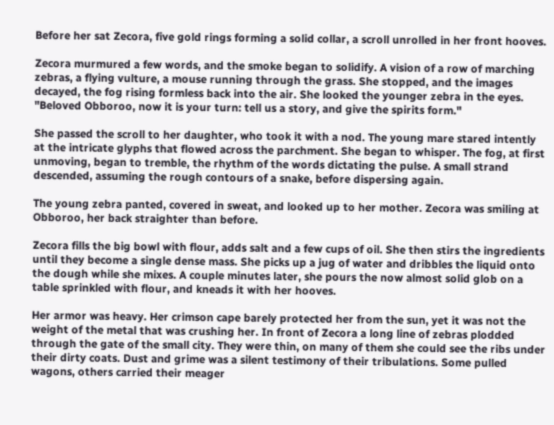Before her sat Zecora, five gold rings forming a solid collar, a scroll unrolled in her front hooves.

Zecora murmured a few words, and the smoke began to solidify. A vision of a row of marching zebras, a flying vulture, a mouse running through the grass. She stopped, and the images decayed, the fog rising formless back into the air. She looked the younger zebra in the eyes. "Beloved Obboroo, now it is your turn: tell us a story, and give the spirits form."

She passed the scroll to her daughter, who took it with a nod. The young mare stared intently at the intricate glyphs that flowed across the parchment. She began to whisper. The fog, at first unmoving, began to tremble, the rhythm of the words dictating the pulse. A small strand descended, assuming the rough contours of a snake, before dispersing again.

The young zebra panted, covered in sweat, and looked up to her mother. Zecora was smiling at Obboroo, her back straighter than before.

Zecora fills the big bowl with flour, adds salt and a few cups of oil. She then stirs the ingredients until they become a single dense mass. She picks up a jug of water and dribbles the liquid onto the dough while she mixes. A couple minutes later, she pours the now almost solid glob on a table sprinkled with flour, and kneads it with her hooves.

Her armor was heavy. Her crimson cape barely protected her from the sun, yet it was not the weight of the metal that was crushing her. In front of Zecora a long line of zebras plodded through the gate of the small city. They were thin, on many of them she could see the ribs under their dirty coats. Dust and grime was a silent testimony of their tribulations. Some pulled wagons, others carried their meager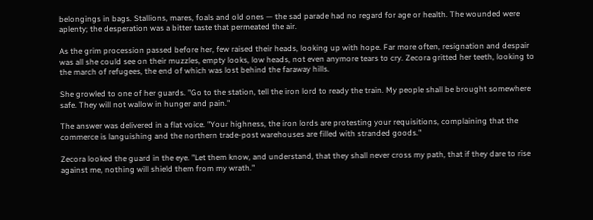belongings in bags. Stallions, mares, foals and old ones — the sad parade had no regard for age or health. The wounded were aplenty; the desperation was a bitter taste that permeated the air.

As the grim procession passed before her, few raised their heads, looking up with hope. Far more often, resignation and despair was all she could see on their muzzles, empty looks, low heads, not even anymore tears to cry. Zecora gritted her teeth, looking to the march of refugees, the end of which was lost behind the faraway hills.

She growled to one of her guards. "Go to the station, tell the iron lord to ready the train. My people shall be brought somewhere safe. They will not wallow in hunger and pain."

The answer was delivered in a flat voice. "Your highness, the iron lords are protesting your requisitions, complaining that the commerce is languishing and the northern trade-post warehouses are filled with stranded goods."

Zecora looked the guard in the eye. "Let them know, and understand, that they shall never cross my path, that if they dare to rise against me, nothing will shield them from my wrath."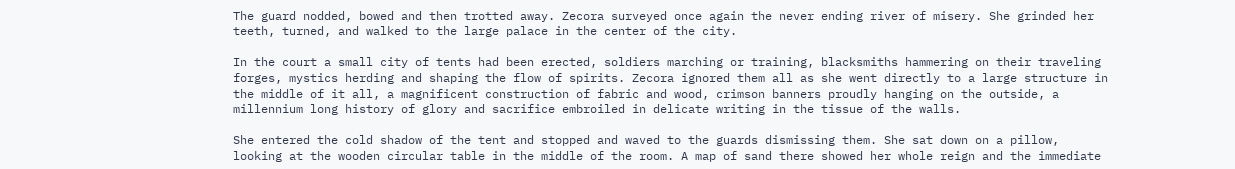The guard nodded, bowed and then trotted away. Zecora surveyed once again the never ending river of misery. She grinded her teeth, turned, and walked to the large palace in the center of the city.

In the court a small city of tents had been erected, soldiers marching or training, blacksmiths hammering on their traveling forges, mystics herding and shaping the flow of spirits. Zecora ignored them all as she went directly to a large structure in the middle of it all, a magnificent construction of fabric and wood, crimson banners proudly hanging on the outside, a millennium long history of glory and sacrifice embroiled in delicate writing in the tissue of the walls.

She entered the cold shadow of the tent and stopped and waved to the guards dismissing them. She sat down on a pillow, looking at the wooden circular table in the middle of the room. A map of sand there showed her whole reign and the immediate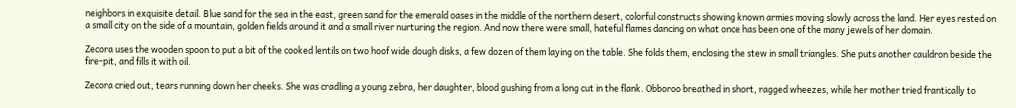neighbors in exquisite detail. Blue sand for the sea in the east, green sand for the emerald oases in the middle of the northern desert, colorful constructs showing known armies moving slowly across the land. Her eyes rested on a small city on the side of a mountain, golden fields around it and a small river nurturing the region. And now there were small, hateful flames dancing on what once has been one of the many jewels of her domain.

Zecora uses the wooden spoon to put a bit of the cooked lentils on two hoof wide dough disks, a few dozen of them laying on the table. She folds them, enclosing the stew in small triangles. She puts another cauldron beside the fire-pit, and fills it with oil.

Zecora cried out, tears running down her cheeks. She was cradling a young zebra, her daughter, blood gushing from a long cut in the flank. Obboroo breathed in short, ragged wheezes, while her mother tried frantically to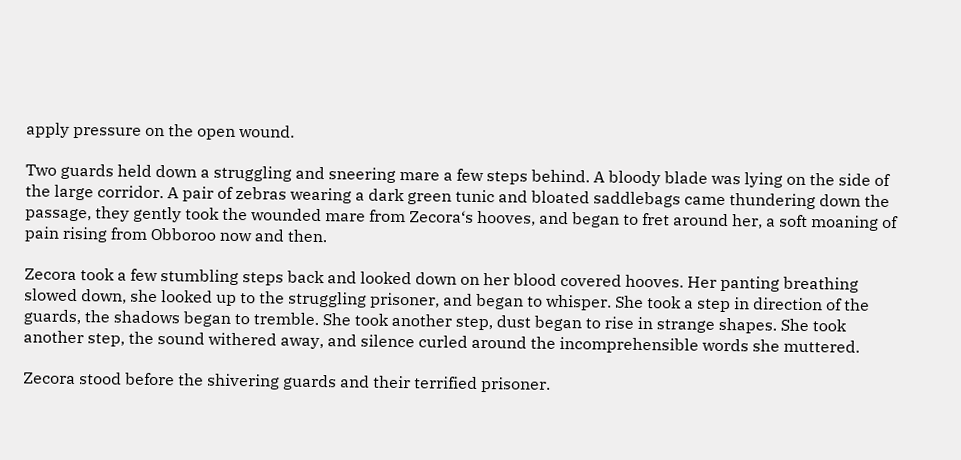apply pressure on the open wound.

Two guards held down a struggling and sneering mare a few steps behind. A bloody blade was lying on the side of the large corridor. A pair of zebras wearing a dark green tunic and bloated saddlebags came thundering down the passage, they gently took the wounded mare from Zecora‘s hooves, and began to fret around her, a soft moaning of pain rising from Obboroo now and then.

Zecora took a few stumbling steps back and looked down on her blood covered hooves. Her panting breathing slowed down, she looked up to the struggling prisoner, and began to whisper. She took a step in direction of the guards, the shadows began to tremble. She took another step, dust began to rise in strange shapes. She took another step, the sound withered away, and silence curled around the incomprehensible words she muttered.

Zecora stood before the shivering guards and their terrified prisoner.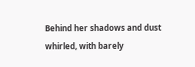Behind her shadows and dust whirled, with barely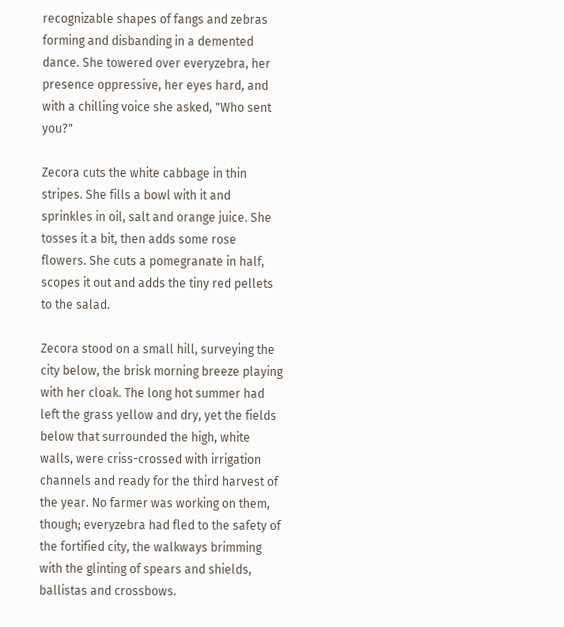recognizable shapes of fangs and zebras forming and disbanding in a demented dance. She towered over everyzebra, her presence oppressive, her eyes hard, and with a chilling voice she asked, "Who sent you?"

Zecora cuts the white cabbage in thin stripes. She fills a bowl with it and sprinkles in oil, salt and orange juice. She tosses it a bit, then adds some rose flowers. She cuts a pomegranate in half, scopes it out and adds the tiny red pellets to the salad.

Zecora stood on a small hill, surveying the city below, the brisk morning breeze playing with her cloak. The long hot summer had left the grass yellow and dry, yet the fields below that surrounded the high, white walls, were criss-crossed with irrigation channels and ready for the third harvest of the year. No farmer was working on them, though; everyzebra had fled to the safety of the fortified city, the walkways brimming with the glinting of spears and shields, ballistas and crossbows.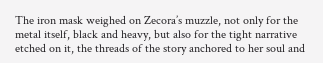The iron mask weighed on Zecora’s muzzle, not only for the metal itself, black and heavy, but also for the tight narrative etched on it, the threads of the story anchored to her soul and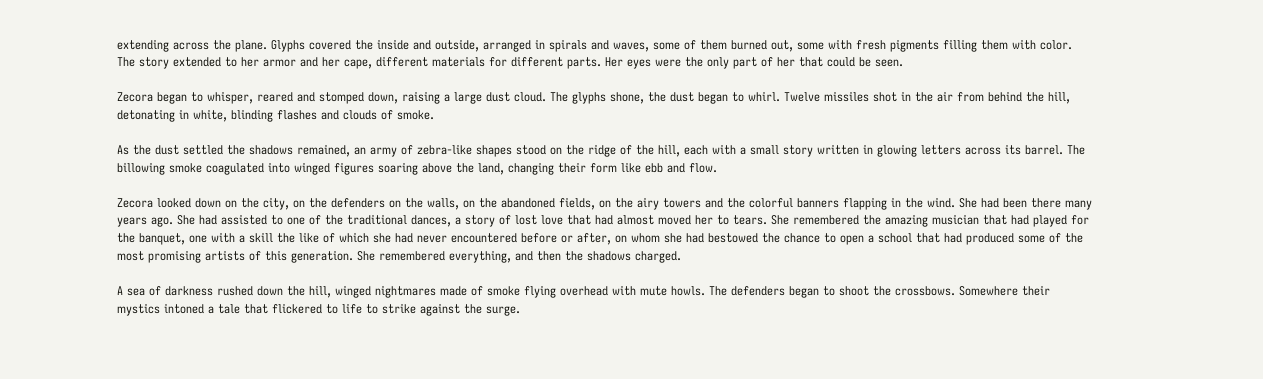extending across the plane. Glyphs covered the inside and outside, arranged in spirals and waves, some of them burned out, some with fresh pigments filling them with color. The story extended to her armor and her cape, different materials for different parts. Her eyes were the only part of her that could be seen.

Zecora began to whisper, reared and stomped down, raising a large dust cloud. The glyphs shone, the dust began to whirl. Twelve missiles shot in the air from behind the hill, detonating in white, blinding flashes and clouds of smoke.

As the dust settled the shadows remained, an army of zebra-like shapes stood on the ridge of the hill, each with a small story written in glowing letters across its barrel. The billowing smoke coagulated into winged figures soaring above the land, changing their form like ebb and flow.

Zecora looked down on the city, on the defenders on the walls, on the abandoned fields, on the airy towers and the colorful banners flapping in the wind. She had been there many years ago. She had assisted to one of the traditional dances, a story of lost love that had almost moved her to tears. She remembered the amazing musician that had played for the banquet, one with a skill the like of which she had never encountered before or after, on whom she had bestowed the chance to open a school that had produced some of the most promising artists of this generation. She remembered everything, and then the shadows charged.

A sea of darkness rushed down the hill, winged nightmares made of smoke flying overhead with mute howls. The defenders began to shoot the crossbows. Somewhere their mystics intoned a tale that flickered to life to strike against the surge.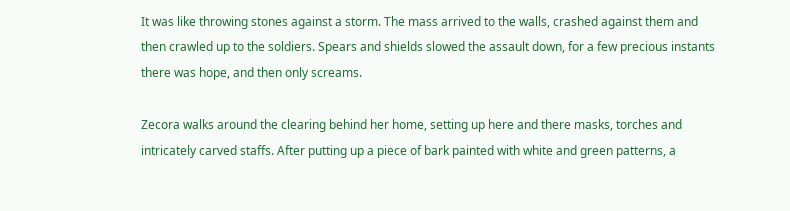It was like throwing stones against a storm. The mass arrived to the walls, crashed against them and then crawled up to the soldiers. Spears and shields slowed the assault down, for a few precious instants there was hope, and then only screams.

Zecora walks around the clearing behind her home, setting up here and there masks, torches and intricately carved staffs. After putting up a piece of bark painted with white and green patterns, a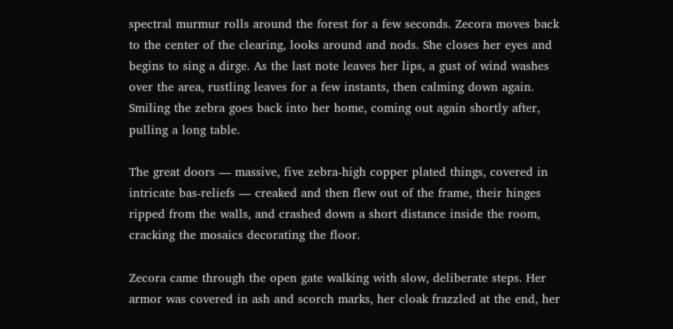spectral murmur rolls around the forest for a few seconds. Zecora moves back to the center of the clearing, looks around and nods. She closes her eyes and begins to sing a dirge. As the last note leaves her lips, a gust of wind washes over the area, rustling leaves for a few instants, then calming down again. Smiling the zebra goes back into her home, coming out again shortly after, pulling a long table.

The great doors — massive, five zebra-high copper plated things, covered in intricate bas-reliefs — creaked and then flew out of the frame, their hinges ripped from the walls, and crashed down a short distance inside the room, cracking the mosaics decorating the floor.

Zecora came through the open gate walking with slow, deliberate steps. Her armor was covered in ash and scorch marks, her cloak frazzled at the end, her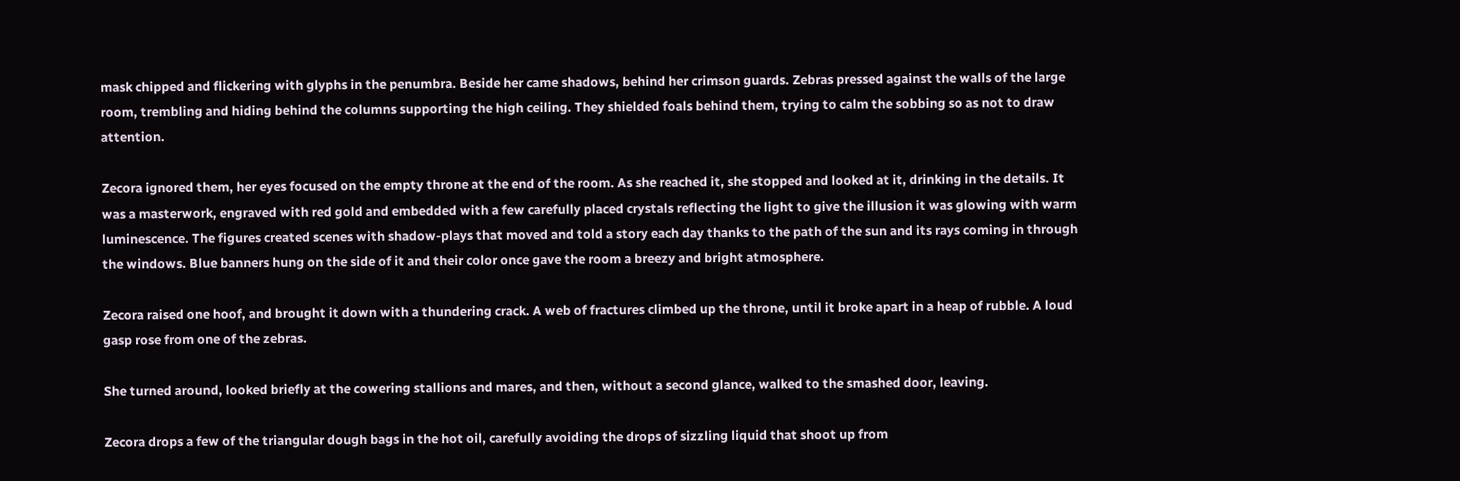mask chipped and flickering with glyphs in the penumbra. Beside her came shadows, behind her crimson guards. Zebras pressed against the walls of the large room, trembling and hiding behind the columns supporting the high ceiling. They shielded foals behind them, trying to calm the sobbing so as not to draw attention.

Zecora ignored them, her eyes focused on the empty throne at the end of the room. As she reached it, she stopped and looked at it, drinking in the details. It was a masterwork, engraved with red gold and embedded with a few carefully placed crystals reflecting the light to give the illusion it was glowing with warm luminescence. The figures created scenes with shadow-plays that moved and told a story each day thanks to the path of the sun and its rays coming in through the windows. Blue banners hung on the side of it and their color once gave the room a breezy and bright atmosphere.

Zecora raised one hoof, and brought it down with a thundering crack. A web of fractures climbed up the throne, until it broke apart in a heap of rubble. A loud gasp rose from one of the zebras.

She turned around, looked briefly at the cowering stallions and mares, and then, without a second glance, walked to the smashed door, leaving.

Zecora drops a few of the triangular dough bags in the hot oil, carefully avoiding the drops of sizzling liquid that shoot up from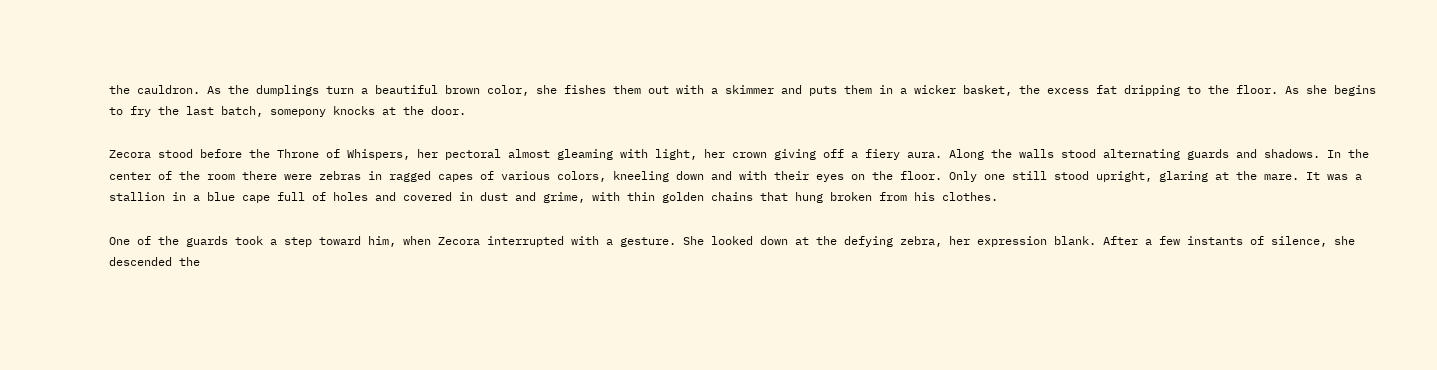the cauldron. As the dumplings turn a beautiful brown color, she fishes them out with a skimmer and puts them in a wicker basket, the excess fat dripping to the floor. As she begins to fry the last batch, somepony knocks at the door.

Zecora stood before the Throne of Whispers, her pectoral almost gleaming with light, her crown giving off a fiery aura. Along the walls stood alternating guards and shadows. In the center of the room there were zebras in ragged capes of various colors, kneeling down and with their eyes on the floor. Only one still stood upright, glaring at the mare. It was a stallion in a blue cape full of holes and covered in dust and grime, with thin golden chains that hung broken from his clothes.

One of the guards took a step toward him, when Zecora interrupted with a gesture. She looked down at the defying zebra, her expression blank. After a few instants of silence, she descended the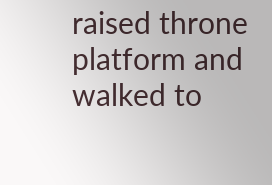raised throne platform and walked to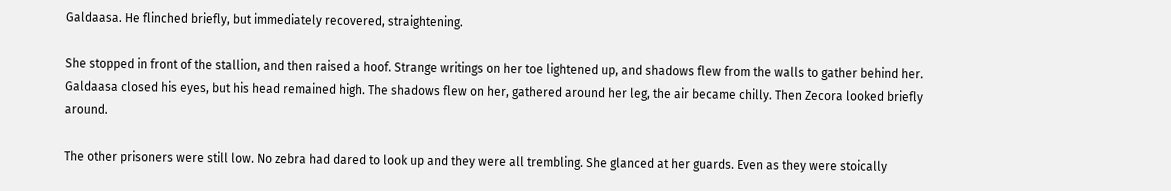Galdaasa. He flinched briefly, but immediately recovered, straightening.

She stopped in front of the stallion, and then raised a hoof. Strange writings on her toe lightened up, and shadows flew from the walls to gather behind her. Galdaasa closed his eyes, but his head remained high. The shadows flew on her, gathered around her leg, the air became chilly. Then Zecora looked briefly around.

The other prisoners were still low. No zebra had dared to look up and they were all trembling. She glanced at her guards. Even as they were stoically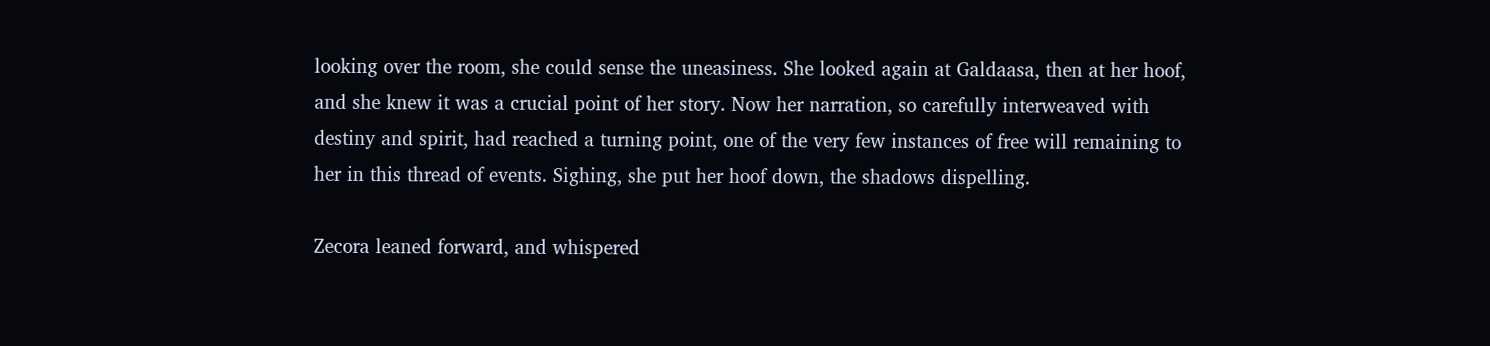looking over the room, she could sense the uneasiness. She looked again at Galdaasa, then at her hoof, and she knew it was a crucial point of her story. Now her narration, so carefully interweaved with destiny and spirit, had reached a turning point, one of the very few instances of free will remaining to her in this thread of events. Sighing, she put her hoof down, the shadows dispelling.

Zecora leaned forward, and whispered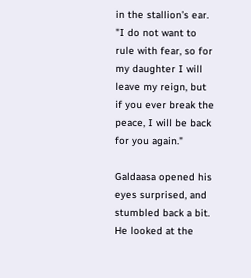in the stallion’s ear. "I do not want to rule with fear, so for my daughter I will leave my reign, but if you ever break the peace, I will be back for you again."

Galdaasa opened his eyes surprised, and stumbled back a bit. He looked at the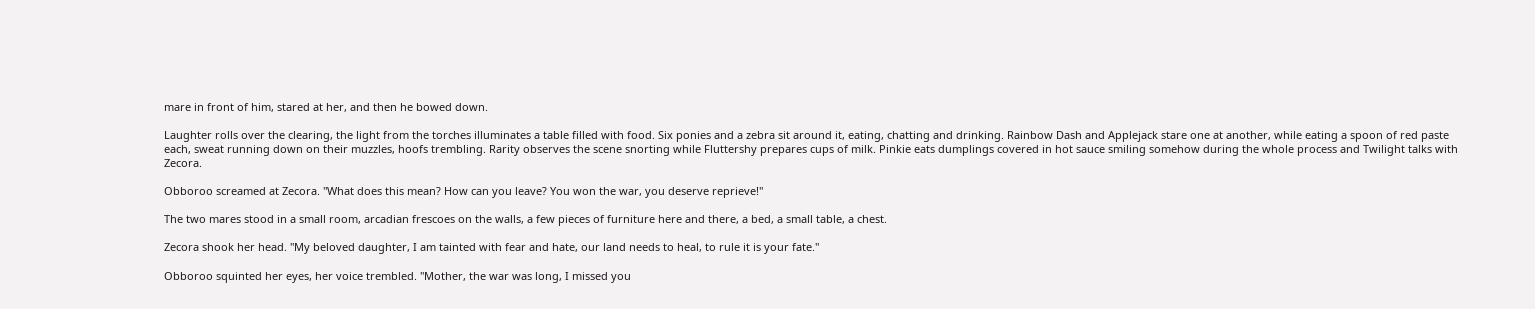mare in front of him, stared at her, and then he bowed down.

Laughter rolls over the clearing, the light from the torches illuminates a table filled with food. Six ponies and a zebra sit around it, eating, chatting and drinking. Rainbow Dash and Applejack stare one at another, while eating a spoon of red paste each, sweat running down on their muzzles, hoofs trembling. Rarity observes the scene snorting while Fluttershy prepares cups of milk. Pinkie eats dumplings covered in hot sauce smiling somehow during the whole process and Twilight talks with Zecora.

Obboroo screamed at Zecora. "What does this mean? How can you leave? You won the war, you deserve reprieve!"

The two mares stood in a small room, arcadian frescoes on the walls, a few pieces of furniture here and there, a bed, a small table, a chest.

Zecora shook her head. "My beloved daughter, I am tainted with fear and hate, our land needs to heal, to rule it is your fate."

Obboroo squinted her eyes, her voice trembled. "Mother, the war was long, I missed you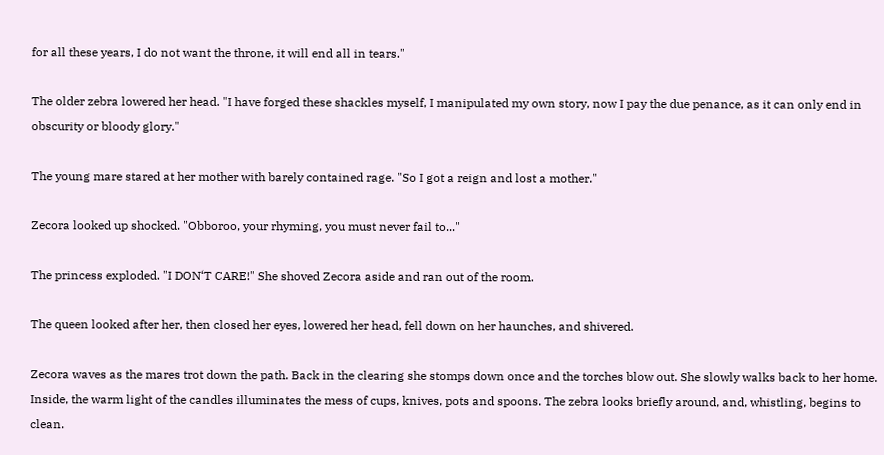for all these years, I do not want the throne, it will end all in tears."

The older zebra lowered her head. "I have forged these shackles myself, I manipulated my own story, now I pay the due penance, as it can only end in obscurity or bloody glory."

The young mare stared at her mother with barely contained rage. "So I got a reign and lost a mother."

Zecora looked up shocked. "Obboroo, your rhyming, you must never fail to..."

The princess exploded. "I DON‘T CARE!" She shoved Zecora aside and ran out of the room.

The queen looked after her, then closed her eyes, lowered her head, fell down on her haunches, and shivered.

Zecora waves as the mares trot down the path. Back in the clearing she stomps down once and the torches blow out. She slowly walks back to her home. Inside, the warm light of the candles illuminates the mess of cups, knives, pots and spoons. The zebra looks briefly around, and, whistling, begins to clean.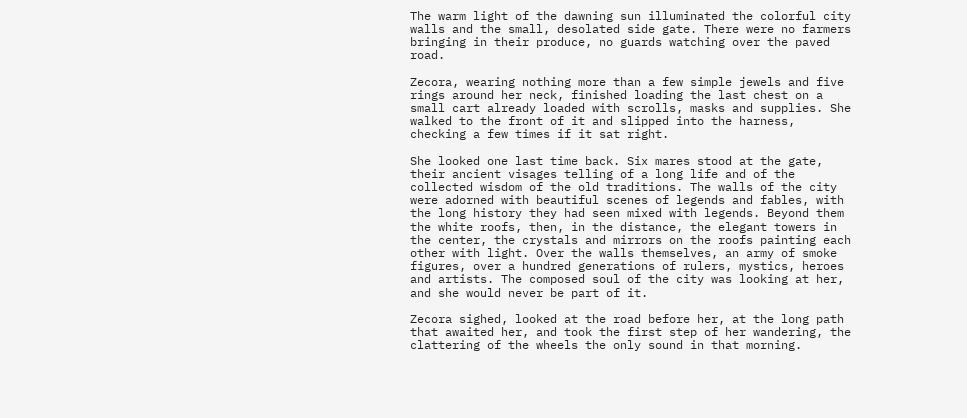The warm light of the dawning sun illuminated the colorful city walls and the small, desolated side gate. There were no farmers bringing in their produce, no guards watching over the paved road.

Zecora, wearing nothing more than a few simple jewels and five rings around her neck, finished loading the last chest on a small cart already loaded with scrolls, masks and supplies. She walked to the front of it and slipped into the harness, checking a few times if it sat right.

She looked one last time back. Six mares stood at the gate, their ancient visages telling of a long life and of the collected wisdom of the old traditions. The walls of the city were adorned with beautiful scenes of legends and fables, with the long history they had seen mixed with legends. Beyond them the white roofs, then, in the distance, the elegant towers in the center, the crystals and mirrors on the roofs painting each other with light. Over the walls themselves, an army of smoke figures, over a hundred generations of rulers, mystics, heroes and artists. The composed soul of the city was looking at her, and she would never be part of it.

Zecora sighed, looked at the road before her, at the long path that awaited her, and took the first step of her wandering, the clattering of the wheels the only sound in that morning.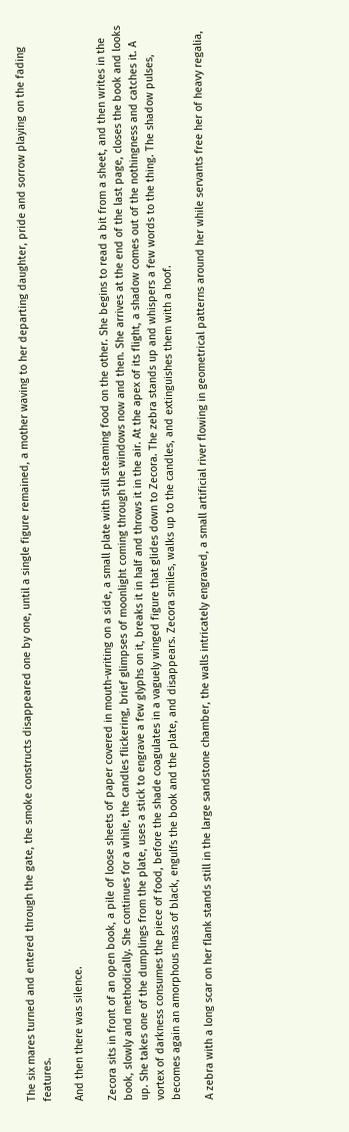The six mares turned and entered through the gate, the smoke constructs disappeared one by one, until a single figure remained, a mother waving to her departing daughter, pride and sorrow playing on the fading features.

And then there was silence.

Zecora sits in front of an open book, a pile of loose sheets of paper covered in mouth-writing on a side, a small plate with still steaming food on the other. She begins to read a bit from a sheet, and then writes in the book, slowly and methodically. She continues for a while, the candles flickering, brief glimpses of moonlight coming through the windows now and then. She arrives at the end of the last page, closes the book and looks up. She takes one of the dumplings from the plate, uses a stick to engrave a few glyphs on it, breaks it in half and throws it in the air. At the apex of its flight, a shadow comes out of the nothingness and catches it. A vortex of darkness consumes the piece of food, before the shade coagulates in a vaguely winged figure that glides down to Zecora. The zebra stands up and whispers a few words to the thing. The shadow pulses, becomes again an amorphous mass of black, engulfs the book and the plate, and disappears. Zecora smiles, walks up to the candles, and extinguishes them with a hoof.

A zebra with a long scar on her flank stands still in the large sandstone chamber, the walls intricately engraved, a small artificial river flowing in geometrical patterns around her while servants free her of heavy regalia,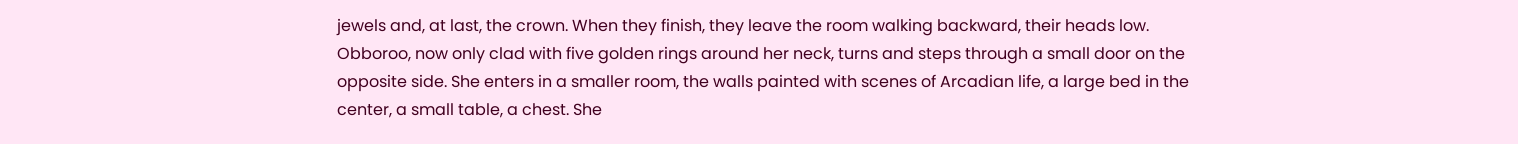jewels and, at last, the crown. When they finish, they leave the room walking backward, their heads low. Obboroo, now only clad with five golden rings around her neck, turns and steps through a small door on the opposite side. She enters in a smaller room, the walls painted with scenes of Arcadian life, a large bed in the center, a small table, a chest. She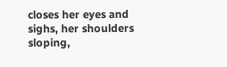closes her eyes and sighs, her shoulders sloping,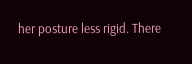her posture less rigid. There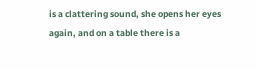is a clattering sound, she opens her eyes again, and on a table there is a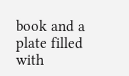book and a plate filled with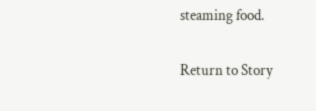steaming food.

Return to Story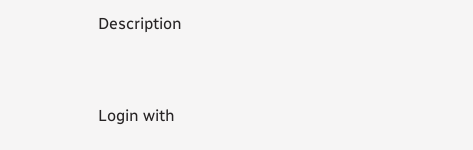Description


Login with